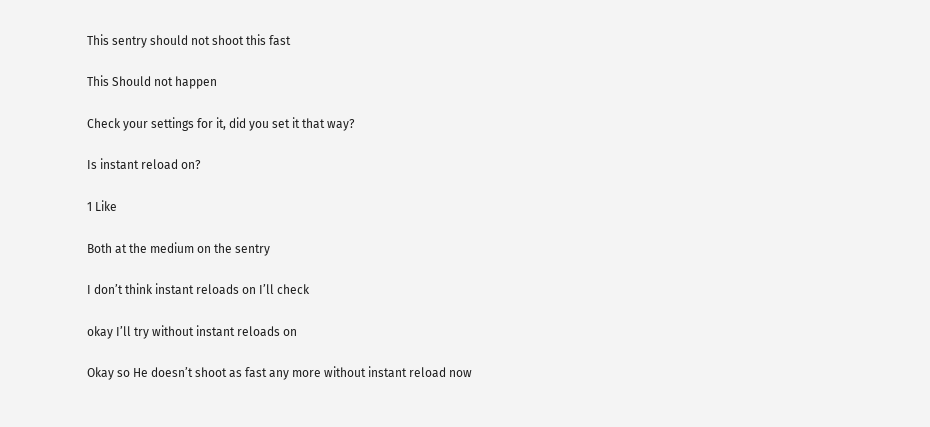This sentry should not shoot this fast

This Should not happen

Check your settings for it, did you set it that way?

Is instant reload on?

1 Like

Both at the medium on the sentry

I don’t think instant reloads on I’ll check

okay I’ll try without instant reloads on

Okay so He doesn’t shoot as fast any more without instant reload now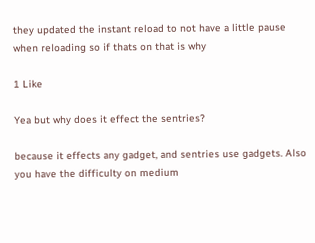they updated the instant reload to not have a little pause when reloading so if thats on that is why

1 Like

Yea but why does it effect the sentries?

because it effects any gadget, and sentries use gadgets. Also you have the difficulty on medium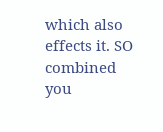which also effects it. SO combined you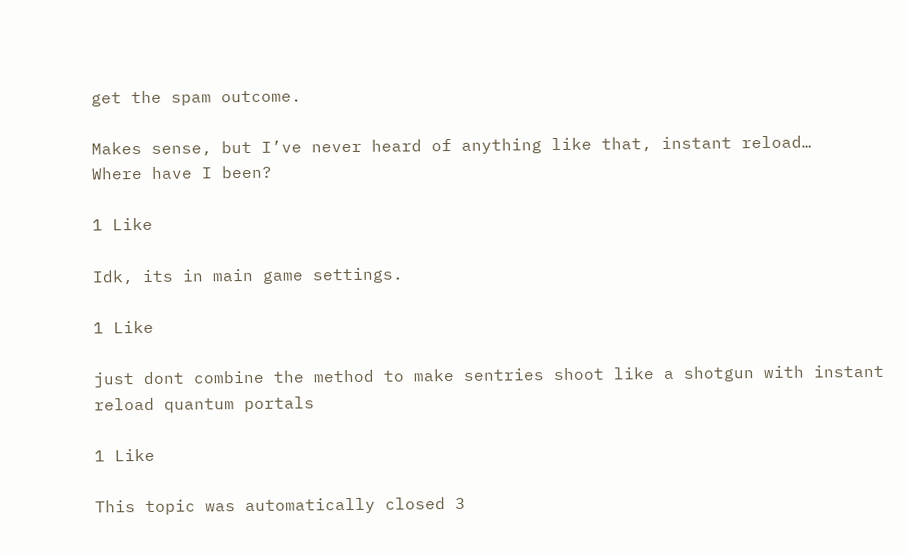get the spam outcome.

Makes sense, but I’ve never heard of anything like that, instant reload…
Where have I been?

1 Like

Idk, its in main game settings.

1 Like

just dont combine the method to make sentries shoot like a shotgun with instant reload quantum portals

1 Like

This topic was automatically closed 3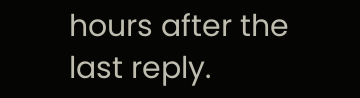hours after the last reply.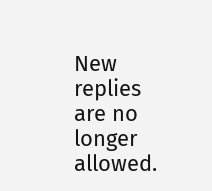New replies are no longer allowed.